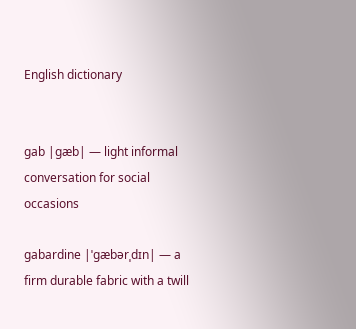English dictionary


gab |ɡæb| — light informal conversation for social occasions

gabardine |ˈɡæbərˌdɪn| — a firm durable fabric with a twill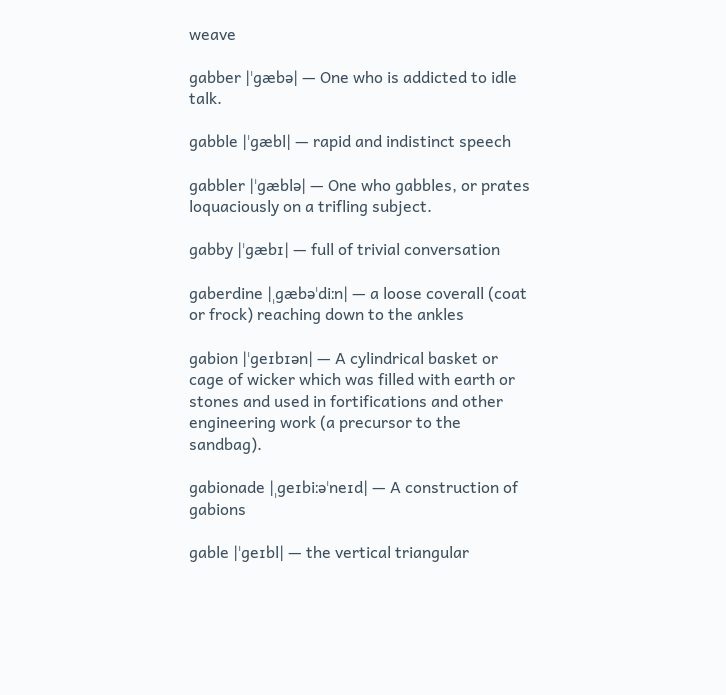weave

gabber |ˈɡæbə| — One who is addicted to idle talk.

gabble |ˈɡæbl| — rapid and indistinct speech

gabbler |ˈɡæblə| — One who gabbles, or prates loquaciously on a trifling subject.

gabby |ˈɡæbɪ| — full of trivial conversation

gaberdine |ˌɡæbəˈdiːn| — a loose coverall (coat or frock) reaching down to the ankles

gabion |ˈɡeɪbɪən| — A cylindrical basket or cage of wicker which was filled with earth or stones and used in fortifications and other engineering work (a precursor to the sandbag).

gabionade |ˌɡeɪbiːəˈneɪd| — A construction of gabions

gable |ˈɡeɪbl| — the vertical triangular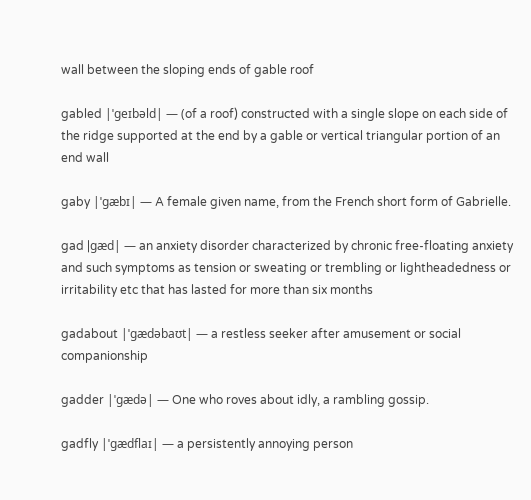wall between the sloping ends of gable roof

gabled |ˈɡeɪbəld| — (of a roof) constructed with a single slope on each side of the ridge supported at the end by a gable or vertical triangular portion of an end wall

gaby |ˈɡæbɪ| — A female given name, from the French short form of Gabrielle.

gad |ɡæd| — an anxiety disorder characterized by chronic free-floating anxiety and such symptoms as tension or sweating or trembling or lightheadedness or irritability etc that has lasted for more than six months

gadabout |ˈɡædəbaʊt| — a restless seeker after amusement or social companionship

gadder |ˈɡædə| — One who roves about idly, a rambling gossip.

gadfly |ˈɡædflaɪ| — a persistently annoying person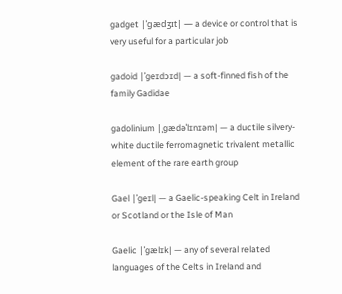gadget |ˈɡædʒɪt| — a device or control that is very useful for a particular job

gadoid |ˈɡeɪdɔɪd| — a soft-finned fish of the family Gadidae

gadolinium |ˌɡædəˈlɪnɪəm| — a ductile silvery-white ductile ferromagnetic trivalent metallic element of the rare earth group

Gael |ˈɡeɪl| — a Gaelic-speaking Celt in Ireland or Scotland or the Isle of Man

Gaelic |ˈɡælɪk| — any of several related languages of the Celts in Ireland and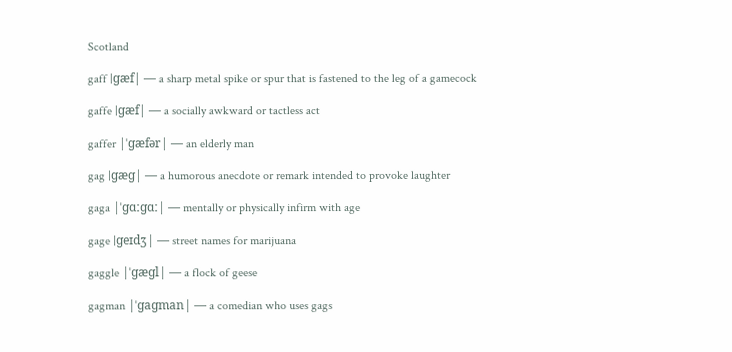Scotland

gaff |ɡæf| — a sharp metal spike or spur that is fastened to the leg of a gamecock

gaffe |ɡæf| — a socially awkward or tactless act

gaffer |ˈɡæfər| — an elderly man

gag |ɡæɡ| — a humorous anecdote or remark intended to provoke laughter

gaga |ˈɡɑːɡɑː| — mentally or physically infirm with age

gage |ɡeɪdʒ| — street names for marijuana

gaggle |ˈɡæɡl| — a flock of geese

gagman |ˈɡaɡman| — a comedian who uses gags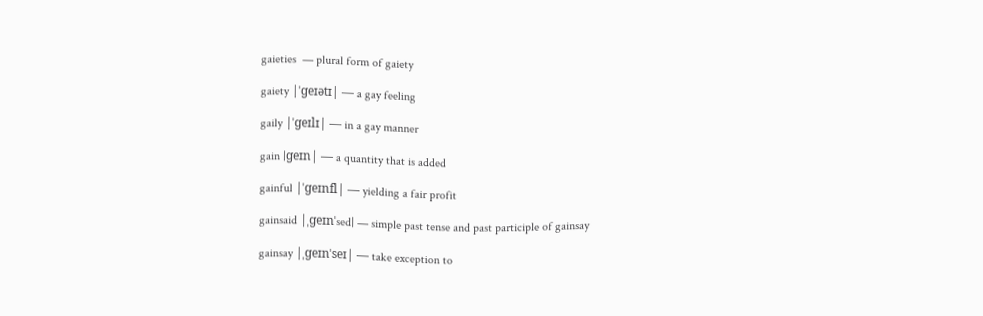gaieties  — plural form of gaiety

gaiety |ˈɡeɪətɪ| — a gay feeling

gaily |ˈɡeɪlɪ| — in a gay manner

gain |ɡeɪn| — a quantity that is added

gainful |ˈɡeɪnfl| — yielding a fair profit

gainsaid |ˌɡeɪnˈsed| — simple past tense and past participle of gainsay

gainsay |ˌɡeɪnˈseɪ| — take exception to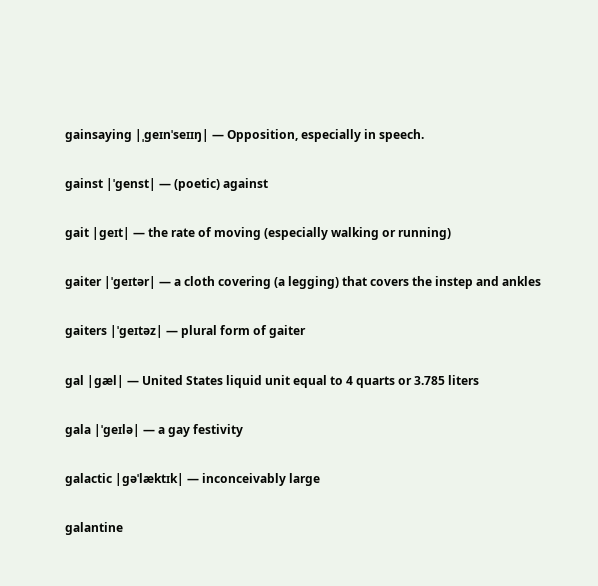gainsaying |ˌɡeɪnˈseɪɪŋ| — Opposition, especially in speech.

gainst |ˈɡenst| — (poetic) against

gait |ɡeɪt| — the rate of moving (especially walking or running)

gaiter |ˈɡeɪtər| — a cloth covering (a legging) that covers the instep and ankles

gaiters |ˈɡeɪtəz| — plural form of gaiter

gal |ɡæl| — United States liquid unit equal to 4 quarts or 3.785 liters

gala |ˈɡeɪlə| — a gay festivity

galactic |ɡəˈlæktɪk| — inconceivably large

galantine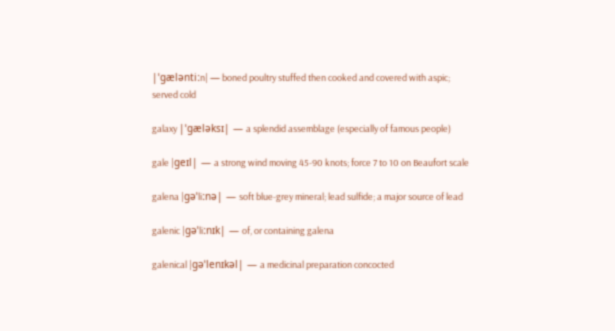|ˈɡæləntiːn| — boned poultry stuffed then cooked and covered with aspic; served cold

galaxy |ˈɡæləksɪ| — a splendid assemblage (especially of famous people)

gale |ɡeɪl| — a strong wind moving 45-90 knots; force 7 to 10 on Beaufort scale

galena |ɡəˈliːnə| — soft blue-grey mineral; lead sulfide; a major source of lead

galenic |ɡəˈliːnɪk| — of, or containing galena

galenical |ɡəˈlenɪkəl| — a medicinal preparation concocted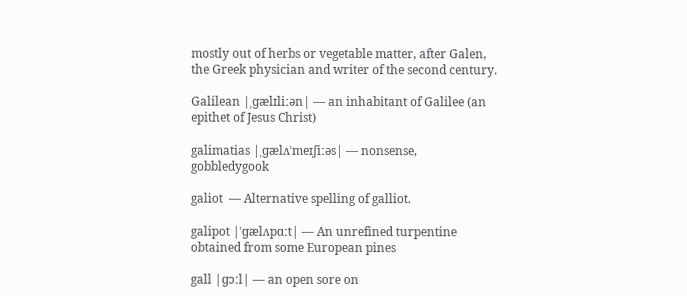mostly out of herbs or vegetable matter, after Galen, the Greek physician and writer of the second century.

Galilean |ˌɡælɪliːən| — an inhabitant of Galilee (an epithet of Jesus Christ)

galimatias |ˌɡælʌˈmeɪʃiːəs| — nonsense, gobbledygook

galiot  — Alternative spelling of galliot.

galipot |ˈɡælʌpɑːt| — An unrefined turpentine obtained from some European pines

gall |ɡɔːl| — an open sore on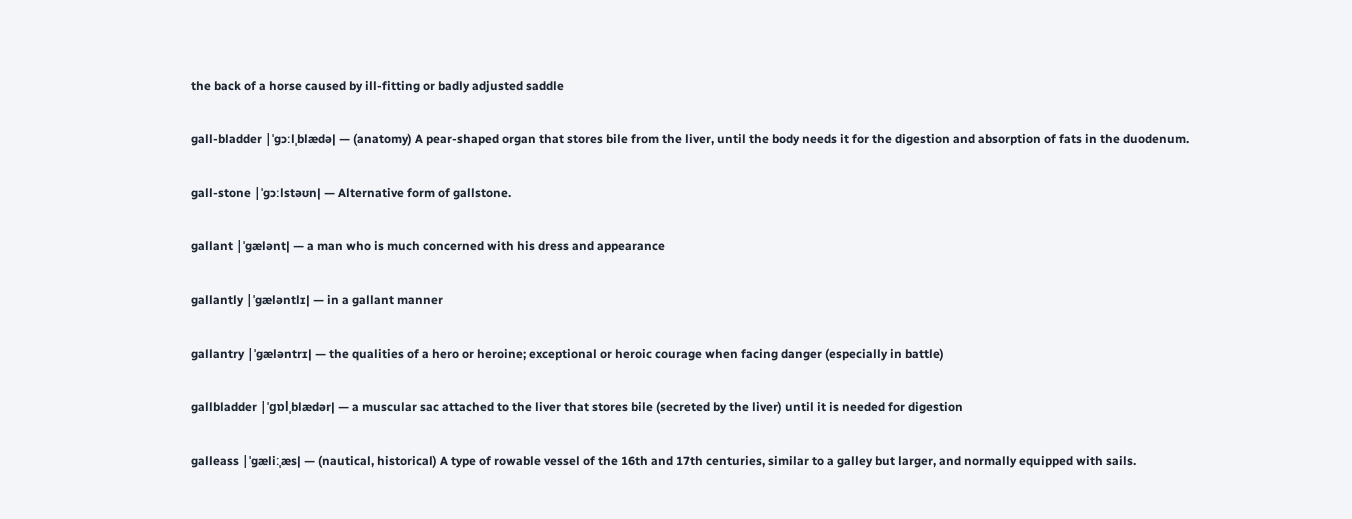the back of a horse caused by ill-fitting or badly adjusted saddle

gall-bladder |ˈɡɔːlˌblædə| — (anatomy) A pear-shaped organ that stores bile from the liver, until the body needs it for the digestion and absorption of fats in the duodenum.

gall-stone |ˈɡɔːlstəʊn| — Alternative form of gallstone.

gallant |ˈɡælənt| — a man who is much concerned with his dress and appearance

gallantly |ˈɡæləntlɪ| — in a gallant manner

gallantry |ˈɡæləntrɪ| — the qualities of a hero or heroine; exceptional or heroic courage when facing danger (especially in battle)

gallbladder |ˈɡɒlˌblædər| — a muscular sac attached to the liver that stores bile (secreted by the liver) until it is needed for digestion

galleass |ˈɡæliːˌæs| — (nautical, historical) A type of rowable vessel of the 16th and 17th centuries, similar to a galley but larger, and normally equipped with sails.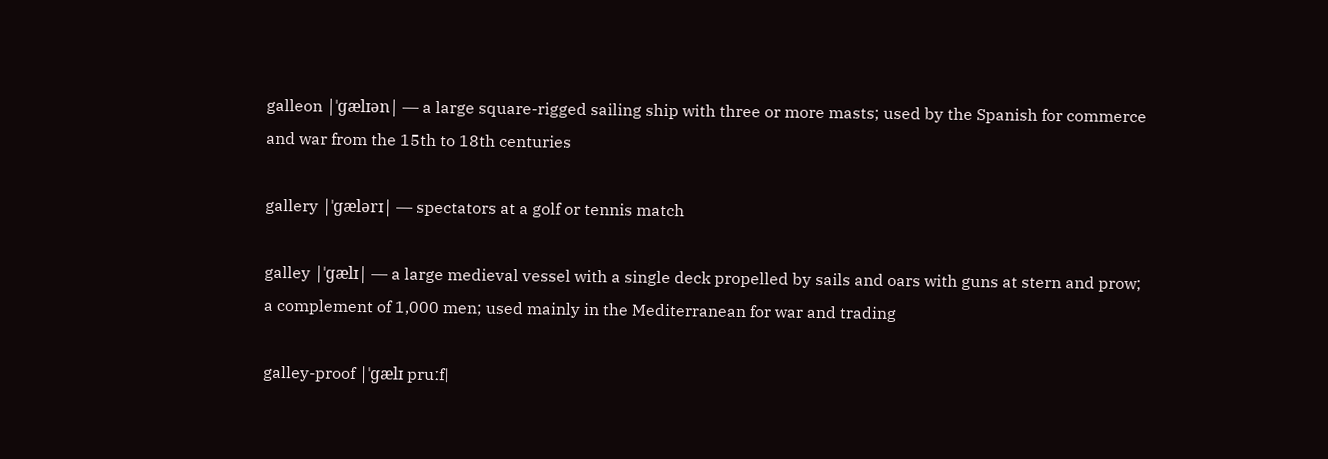galleon |ˈɡælɪən| — a large square-rigged sailing ship with three or more masts; used by the Spanish for commerce and war from the 15th to 18th centuries

gallery |ˈɡælərɪ| — spectators at a golf or tennis match

galley |ˈɡælɪ| — a large medieval vessel with a single deck propelled by sails and oars with guns at stern and prow; a complement of 1,000 men; used mainly in the Mediterranean for war and trading

galley-proof |ˈɡælɪ pruːf|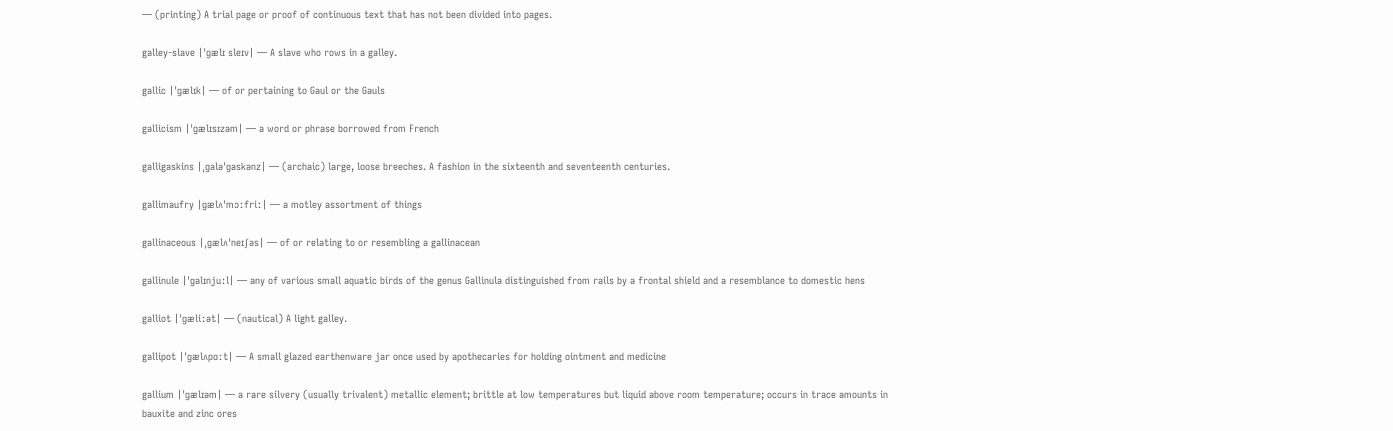— (printing) A trial page or proof of continuous text that has not been divided into pages.

galley-slave |ˈɡælɪ sleɪv| — A slave who rows in a galley.

gallic |ˈɡælɪk| — of or pertaining to Gaul or the Gauls

gallicism |ˈɡælɪsɪzəm| — a word or phrase borrowed from French

galligaskins |ˌɡaləˈɡaskənz| — (archaic) large, loose breeches. A fashion in the sixteenth and seventeenth centuries.

gallimaufry |ɡælʌˈmɔːfriː| — a motley assortment of things

gallinaceous |ˌɡælʌˈneɪʃəs| — of or relating to or resembling a gallinacean

gallinule |ˈɡalɪnjuːl| — any of various small aquatic birds of the genus Gallinula distinguished from rails by a frontal shield and a resemblance to domestic hens

galliot |ˈɡæliːət| — (nautical) A light galley.

gallipot |ˈɡælʌpɑːt| — A small glazed earthenware jar once used by apothecaries for holding ointment and medicine

gallium |ˈɡælɪəm| — a rare silvery (usually trivalent) metallic element; brittle at low temperatures but liquid above room temperature; occurs in trace amounts in bauxite and zinc ores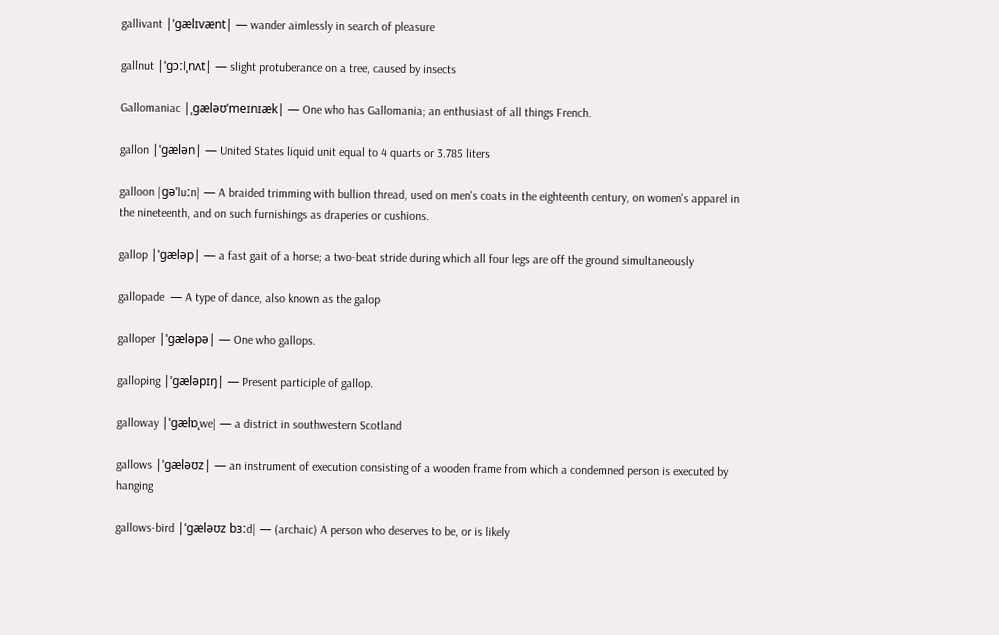gallivant |ˈɡælɪvænt| — wander aimlessly in search of pleasure

gallnut |ˈɡɔːlˌnʌt| — slight protuberance on a tree, caused by insects

Gallomaniac |ˌɡæləʊˈmeɪnɪæk| — One who has Gallomania; an enthusiast of all things French.

gallon |ˈɡælən| — United States liquid unit equal to 4 quarts or 3.785 liters

galloon |ɡəˈluːn| — A braided trimming with bullion thread, used on men's coats in the eighteenth century, on women's apparel in the nineteenth, and on such furnishings as draperies or cushions.

gallop |ˈɡæləp| — a fast gait of a horse; a two-beat stride during which all four legs are off the ground simultaneously

gallopade  — A type of dance, also known as the galop

galloper |ˈɡæləpə| — One who gallops.

galloping |ˈɡæləpɪŋ| — Present participle of gallop.

galloway |ˈɡælɒˌwe| — a district in southwestern Scotland

gallows |ˈɡæləʊz| — an instrument of execution consisting of a wooden frame from which a condemned person is executed by hanging

gallows-bird |ˈɡæləʊz bɜːd| — (archaic) A person who deserves to be, or is likely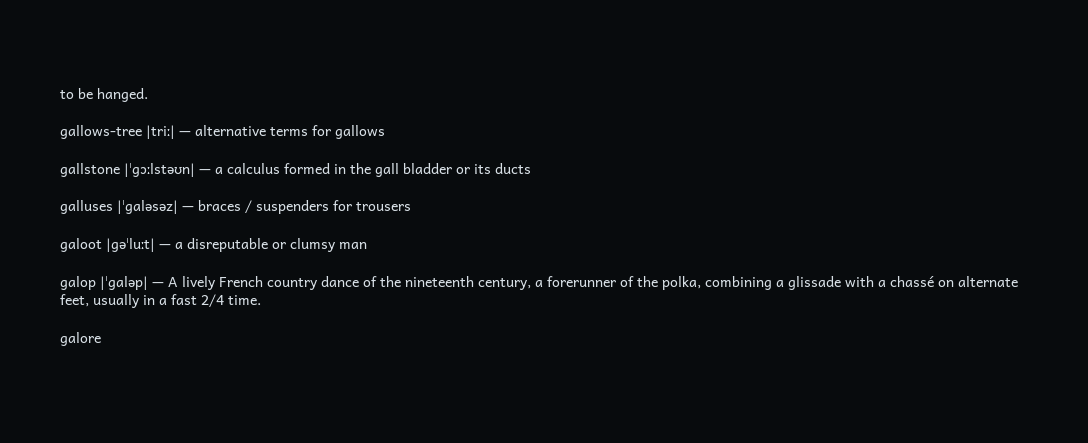to be hanged.

gallows-tree |triː| — alternative terms for gallows

gallstone |ˈɡɔːlstəʊn| — a calculus formed in the gall bladder or its ducts

galluses |ˈɡaləsəz| — braces / suspenders for trousers

galoot |ɡəˈluːt| — a disreputable or clumsy man

galop |ˈɡaləp| — A lively French country dance of the nineteenth century, a forerunner of the polka, combining a glissade with a chassé on alternate feet, usually in a fast 2/4 time.

galore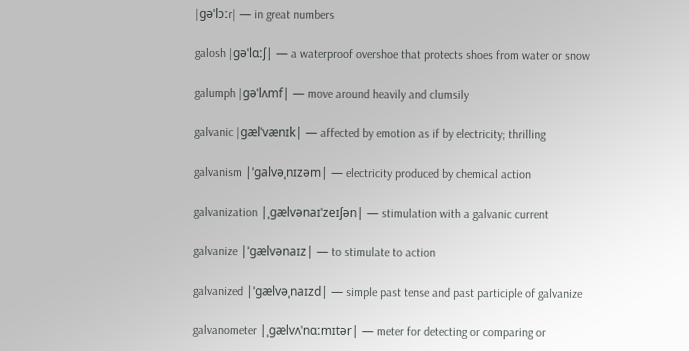|ɡəˈlɔːr| — in great numbers

galosh |ɡəˈlɑːʃ| — a waterproof overshoe that protects shoes from water or snow

galumph |ɡəˈlʌmf| — move around heavily and clumsily

galvanic |ɡælˈvænɪk| — affected by emotion as if by electricity; thrilling

galvanism |ˈɡalvəˌnɪzəm| — electricity produced by chemical action

galvanization |ˌɡælvənaɪˈzeɪʃən| — stimulation with a galvanic current

galvanize |ˈɡælvənaɪz| — to stimulate to action

galvanized |ˈɡælvəˌnaɪzd| — simple past tense and past participle of galvanize

galvanometer |ˌɡælvʌˈnɑːmɪtər| — meter for detecting or comparing or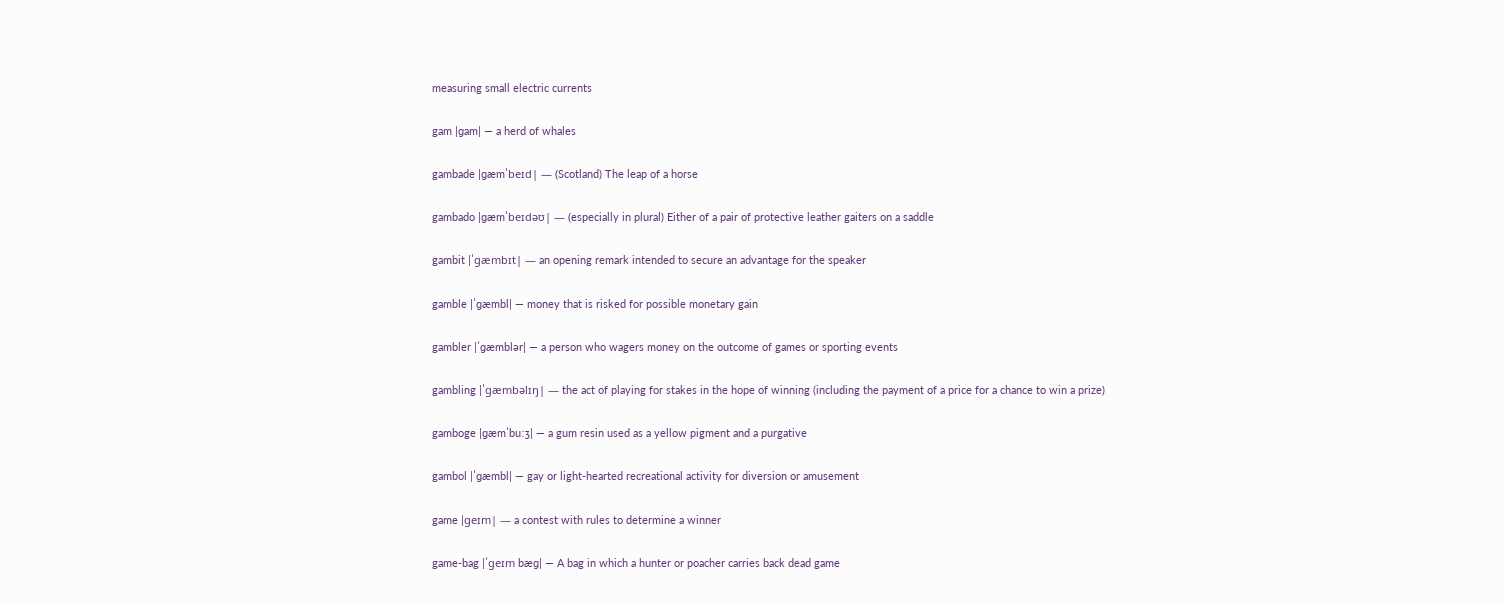measuring small electric currents

gam |ɡam| — a herd of whales

gambade |ɡæmˈbeɪd| — (Scotland) The leap of a horse

gambado |ɡæmˈbeɪdəʊ| — (especially in plural) Either of a pair of protective leather gaiters on a saddle

gambit |ˈɡæmbɪt| — an opening remark intended to secure an advantage for the speaker

gamble |ˈɡæmbl| — money that is risked for possible monetary gain

gambler |ˈɡæmblər| — a person who wagers money on the outcome of games or sporting events

gambling |ˈɡæmbəlɪŋ| — the act of playing for stakes in the hope of winning (including the payment of a price for a chance to win a prize)

gamboge |ɡæmˈbuːʒ| — a gum resin used as a yellow pigment and a purgative

gambol |ˈɡæmbl| — gay or light-hearted recreational activity for diversion or amusement

game |ɡeɪm| — a contest with rules to determine a winner

game-bag |ˈɡeɪm bæɡ| — A bag in which a hunter or poacher carries back dead game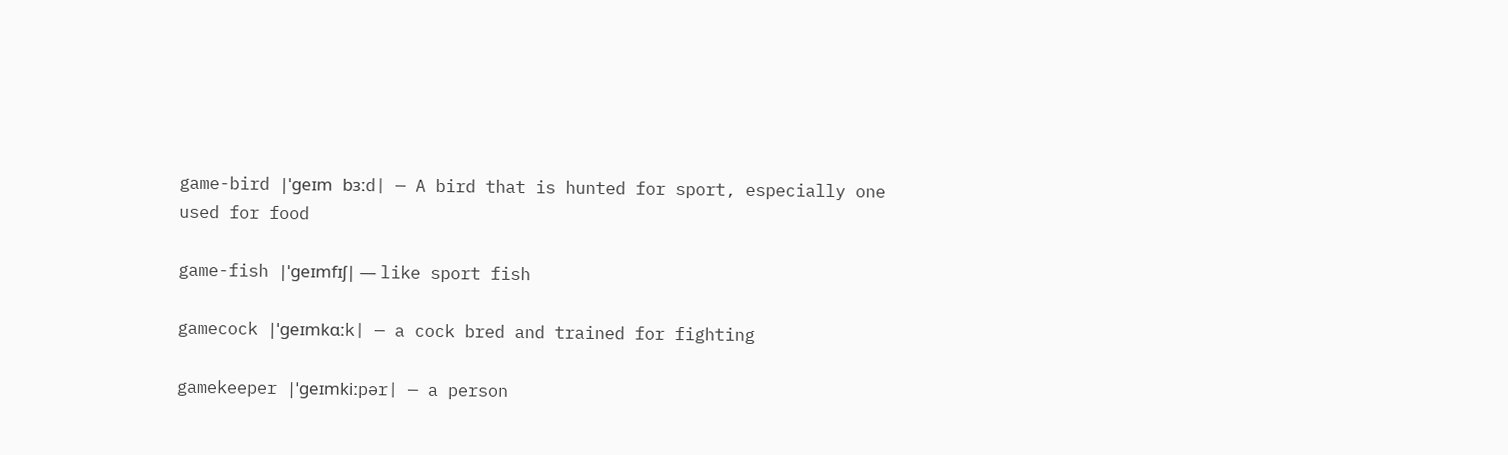game-bird |ˈɡeɪm bɜːd| — A bird that is hunted for sport, especially one used for food

game-fish |ˈɡeɪmfɪʃ| — like sport fish

gamecock |ˈɡeɪmkɑːk| — a cock bred and trained for fighting

gamekeeper |ˈɡeɪmkiːpər| — a person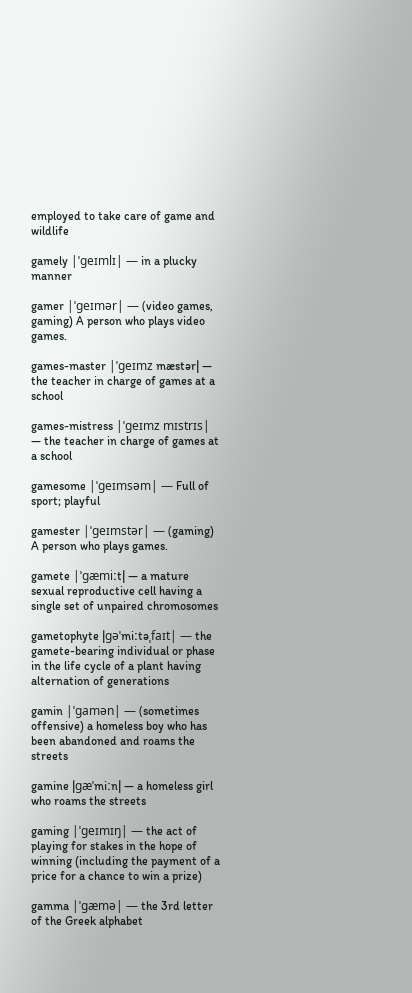employed to take care of game and wildlife

gamely |ˈɡeɪmlɪ| — in a plucky manner

gamer |ˈɡeɪmər| — (video games, gaming) A person who plays video games.

games-master |ˈɡeɪmz mæstər| — the teacher in charge of games at a school

games-mistress |ˈɡeɪmz mɪstrɪs| — the teacher in charge of games at a school

gamesome |ˈɡeɪmsəm| — Full of sport; playful

gamester |ˈɡeɪmstər| — (gaming) A person who plays games.

gamete |ˈɡæmiːt| — a mature sexual reproductive cell having a single set of unpaired chromosomes

gametophyte |ɡəˈmiːtəˌfaɪt| — the gamete-bearing individual or phase in the life cycle of a plant having alternation of generations

gamin |ˈɡamən| — (sometimes offensive) a homeless boy who has been abandoned and roams the streets

gamine |ɡæˈmiːn| — a homeless girl who roams the streets

gaming |ˈɡeɪmɪŋ| — the act of playing for stakes in the hope of winning (including the payment of a price for a chance to win a prize)

gamma |ˈɡæmə| — the 3rd letter of the Greek alphabet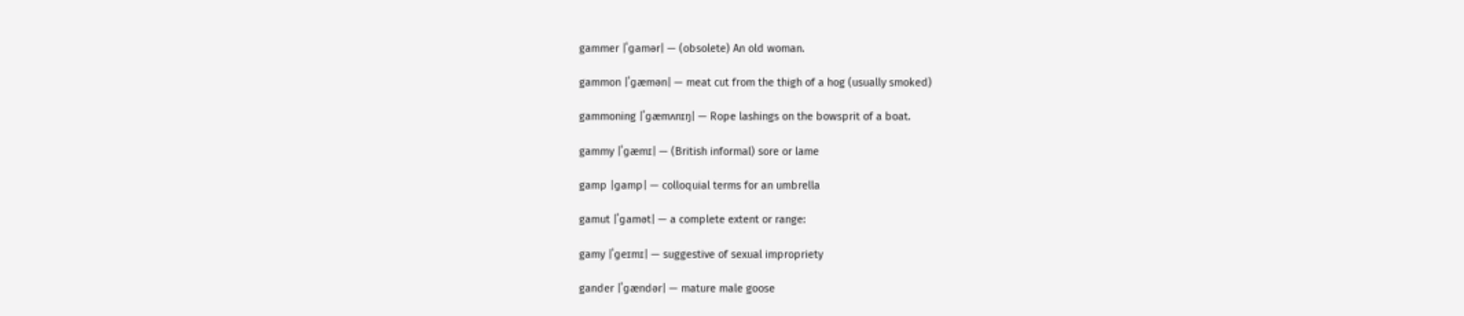gammer |ˈɡamər| — (obsolete) An old woman.

gammon |ˈɡæmən| — meat cut from the thigh of a hog (usually smoked)

gammoning |ˈɡæmʌnɪŋ| — Rope lashings on the bowsprit of a boat.

gammy |ˈɡæmɪ| — (British informal) sore or lame

gamp |ɡamp| — colloquial terms for an umbrella

gamut |ˈɡamət| — a complete extent or range:

gamy |ˈɡeɪmɪ| — suggestive of sexual impropriety

gander |ˈɡændər| — mature male goose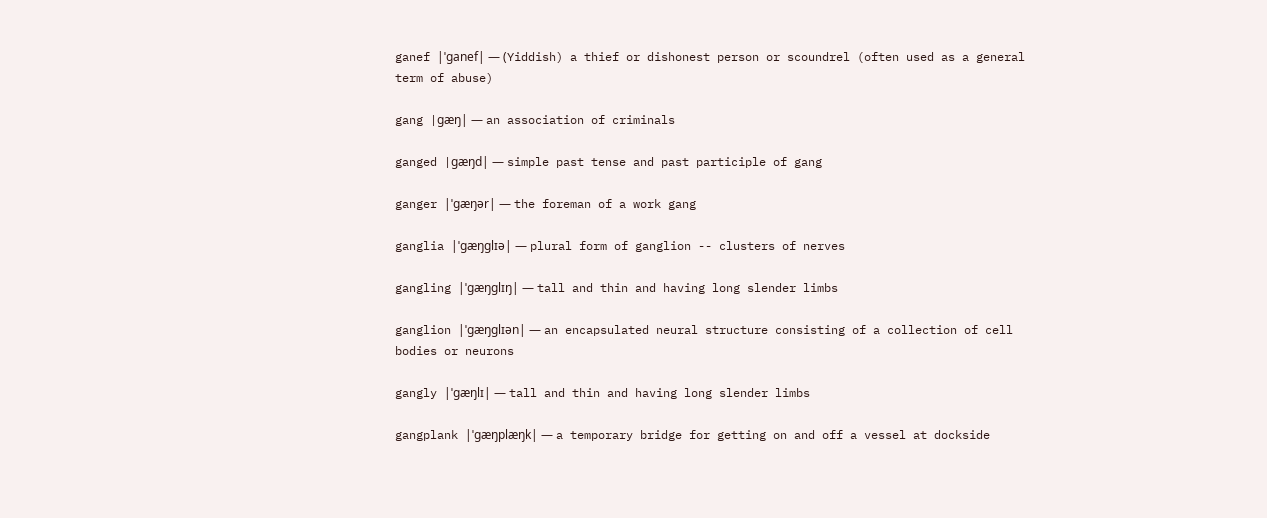ganef |ˈɡanef| — (Yiddish) a thief or dishonest person or scoundrel (often used as a general term of abuse)

gang |ɡæŋ| — an association of criminals

ganged |ɡæŋd| — simple past tense and past participle of gang

ganger |ˈɡæŋər| — the foreman of a work gang

ganglia |ˈɡæŋɡlɪə| — plural form of ganglion -- clusters of nerves

gangling |ˈɡæŋɡlɪŋ| — tall and thin and having long slender limbs

ganglion |ˈɡæŋɡlɪən| — an encapsulated neural structure consisting of a collection of cell bodies or neurons

gangly |ˈɡæŋlɪ| — tall and thin and having long slender limbs

gangplank |ˈɡæŋplæŋk| — a temporary bridge for getting on and off a vessel at dockside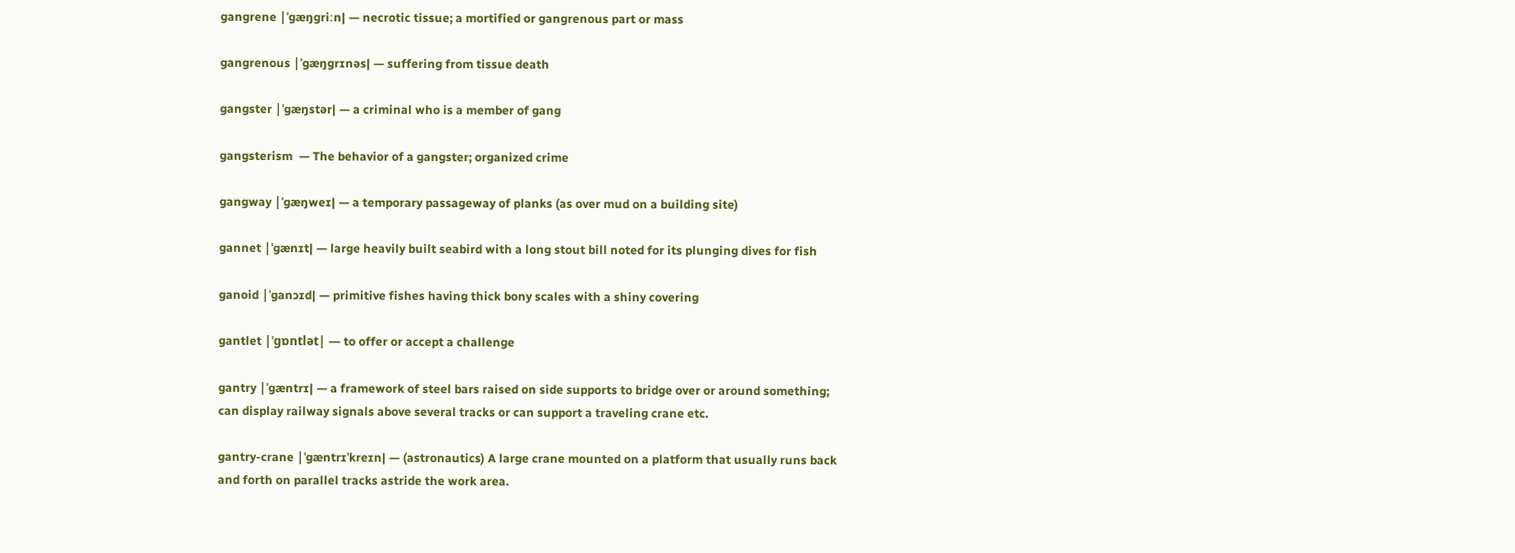gangrene |ˈɡæŋɡriːn| — necrotic tissue; a mortified or gangrenous part or mass

gangrenous |ˈɡæŋɡrɪnəs| — suffering from tissue death

gangster |ˈɡæŋstər| — a criminal who is a member of gang

gangsterism  — The behavior of a gangster; organized crime

gangway |ˈɡæŋweɪ| — a temporary passageway of planks (as over mud on a building site)

gannet |ˈɡænɪt| — large heavily built seabird with a long stout bill noted for its plunging dives for fish

ganoid |ˈɡanɔɪd| — primitive fishes having thick bony scales with a shiny covering

gantlet |ˈɡɒntlət| — to offer or accept a challenge

gantry |ˈɡæntrɪ| — a framework of steel bars raised on side supports to bridge over or around something; can display railway signals above several tracks or can support a traveling crane etc.

gantry-crane |ˈɡæntrɪˈkreɪn| — (astronautics) A large crane mounted on a platform that usually runs back and forth on parallel tracks astride the work area.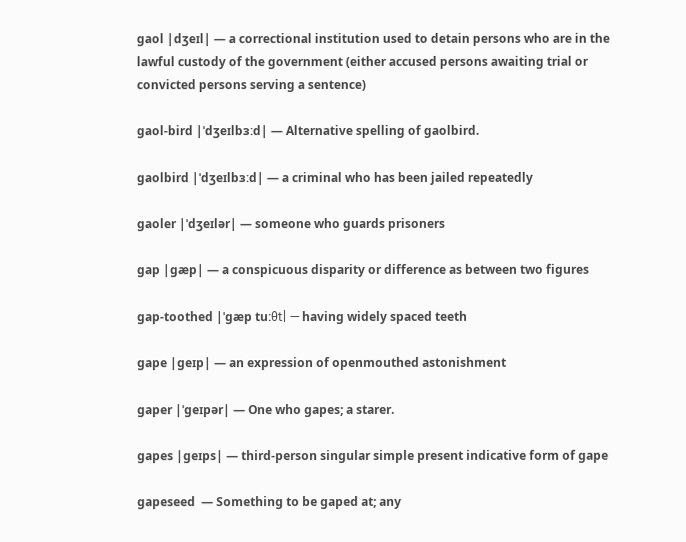gaol |dʒeɪl| — a correctional institution used to detain persons who are in the lawful custody of the government (either accused persons awaiting trial or convicted persons serving a sentence)

gaol-bird |ˈdʒeɪlbɜːd| — Alternative spelling of gaolbird.

gaolbird |ˈdʒeɪlbɜːd| — a criminal who has been jailed repeatedly

gaoler |ˈdʒeɪlər| — someone who guards prisoners

gap |ɡæp| — a conspicuous disparity or difference as between two figures

gap-toothed |ˈɡæp tuːθt| — having widely spaced teeth

gape |ɡeɪp| — an expression of openmouthed astonishment

gaper |ˈɡeɪpər| — One who gapes; a starer.

gapes |ɡeɪps| — third-person singular simple present indicative form of gape

gapeseed  — Something to be gaped at; any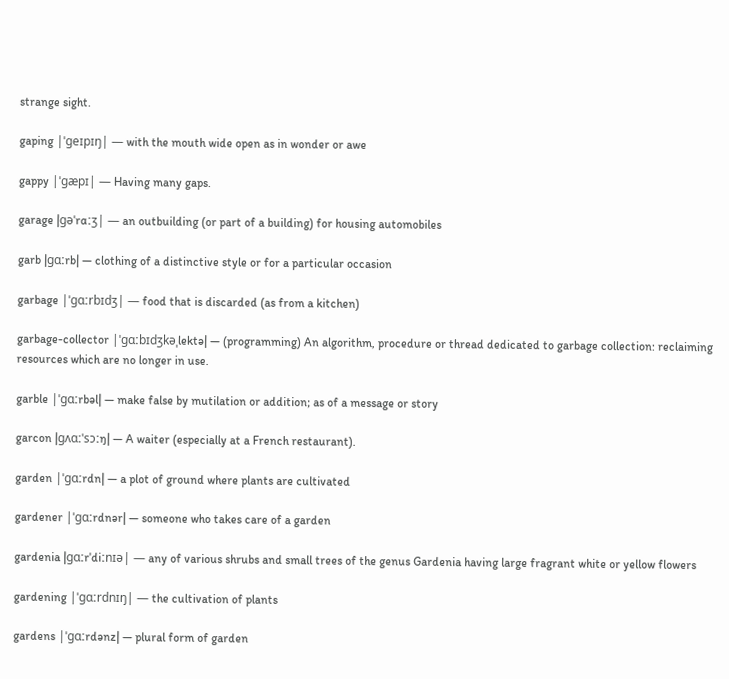strange sight.

gaping |ˈɡeɪpɪŋ| — with the mouth wide open as in wonder or awe

gappy |ˈɡæpɪ| — Having many gaps.

garage |ɡəˈrɑːʒ| — an outbuilding (or part of a building) for housing automobiles

garb |ɡɑːrb| — clothing of a distinctive style or for a particular occasion

garbage |ˈɡɑːrbɪdʒ| — food that is discarded (as from a kitchen)

garbage-collector |ˈɡɑːbɪdʒkəˌlektə| — (programming) An algorithm, procedure or thread dedicated to garbage collection: reclaiming resources which are no longer in use.

garble |ˈɡɑːrbəl| — make false by mutilation or addition; as of a message or story

garcon |ɡʌɑːˈsɔːŋ| — A waiter (especially at a French restaurant).

garden |ˈɡɑːrdn| — a plot of ground where plants are cultivated

gardener |ˈɡɑːrdnər| — someone who takes care of a garden

gardenia |ɡɑːrˈdiːnɪə| — any of various shrubs and small trees of the genus Gardenia having large fragrant white or yellow flowers

gardening |ˈɡɑːrdnɪŋ| — the cultivation of plants

gardens |ˈɡɑːrdənz| — plural form of garden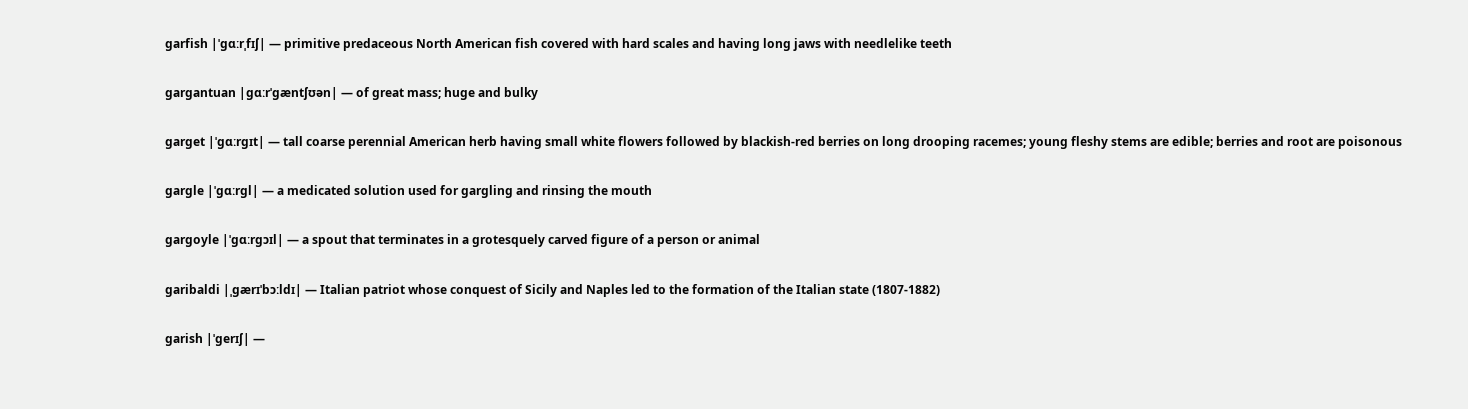garfish |ˈɡɑːrˌfɪʃ| — primitive predaceous North American fish covered with hard scales and having long jaws with needlelike teeth

gargantuan |ɡɑːrˈɡæntʃʊən| — of great mass; huge and bulky

garget |ˈɡɑːrɡɪt| — tall coarse perennial American herb having small white flowers followed by blackish-red berries on long drooping racemes; young fleshy stems are edible; berries and root are poisonous

gargle |ˈɡɑːrɡl| — a medicated solution used for gargling and rinsing the mouth

gargoyle |ˈɡɑːrɡɔɪl| — a spout that terminates in a grotesquely carved figure of a person or animal

garibaldi |ˌɡærɪˈbɔːldɪ| — Italian patriot whose conquest of Sicily and Naples led to the formation of the Italian state (1807-1882)

garish |ˈɡerɪʃ| —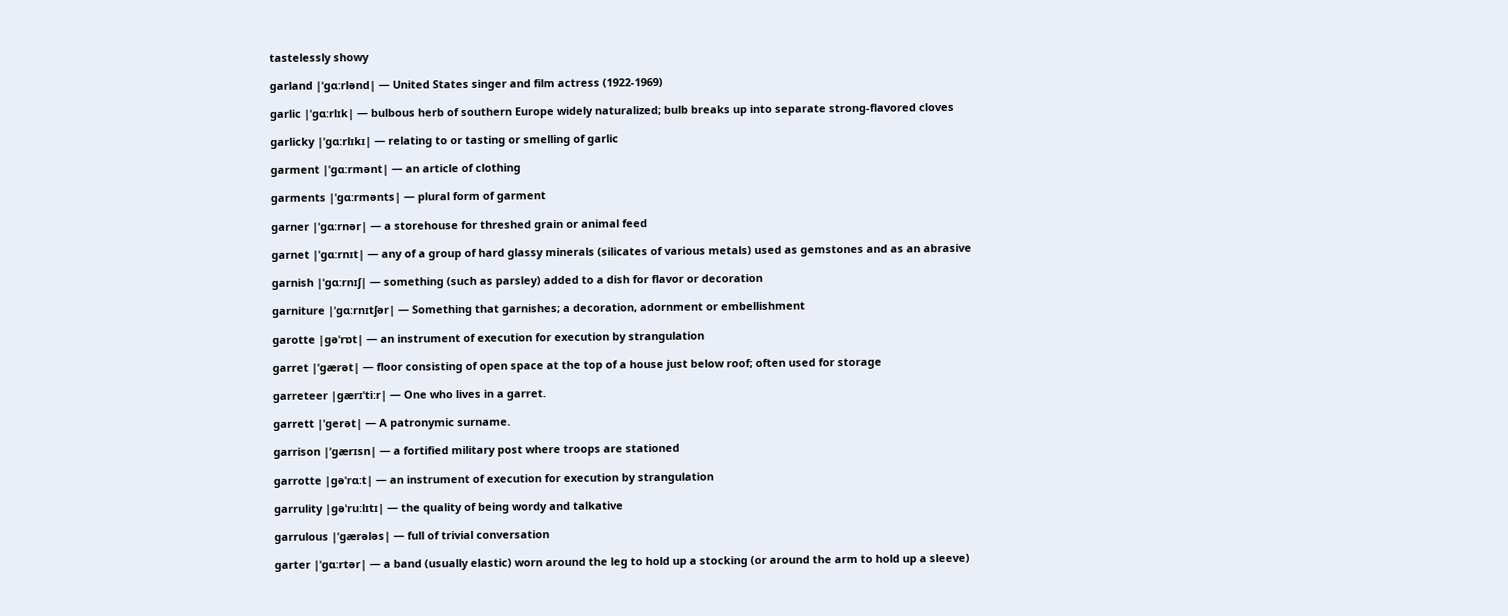tastelessly showy

garland |ˈɡɑːrlənd| — United States singer and film actress (1922-1969)

garlic |ˈɡɑːrlɪk| — bulbous herb of southern Europe widely naturalized; bulb breaks up into separate strong-flavored cloves

garlicky |ˈɡɑːrlɪkɪ| — relating to or tasting or smelling of garlic

garment |ˈɡɑːrmənt| — an article of clothing

garments |ˈɡɑːrmənts| — plural form of garment

garner |ˈɡɑːrnər| — a storehouse for threshed grain or animal feed

garnet |ˈɡɑːrnɪt| — any of a group of hard glassy minerals (silicates of various metals) used as gemstones and as an abrasive

garnish |ˈɡɑːrnɪʃ| — something (such as parsley) added to a dish for flavor or decoration

garniture |ˈɡɑːrnɪtʃər| — Something that garnishes; a decoration, adornment or embellishment

garotte |ɡəˈrɒt| — an instrument of execution for execution by strangulation

garret |ˈɡærət| — floor consisting of open space at the top of a house just below roof; often used for storage

garreteer |ɡærɪˈtiːr| — One who lives in a garret.

garrett |ˈɡerət| — A patronymic surname.

garrison |ˈɡærɪsn| — a fortified military post where troops are stationed

garrotte |ɡəˈrɑːt| — an instrument of execution for execution by strangulation

garrulity |ɡəˈruːlɪtɪ| — the quality of being wordy and talkative

garrulous |ˈɡærələs| — full of trivial conversation

garter |ˈɡɑːrtər| — a band (usually elastic) worn around the leg to hold up a stocking (or around the arm to hold up a sleeve)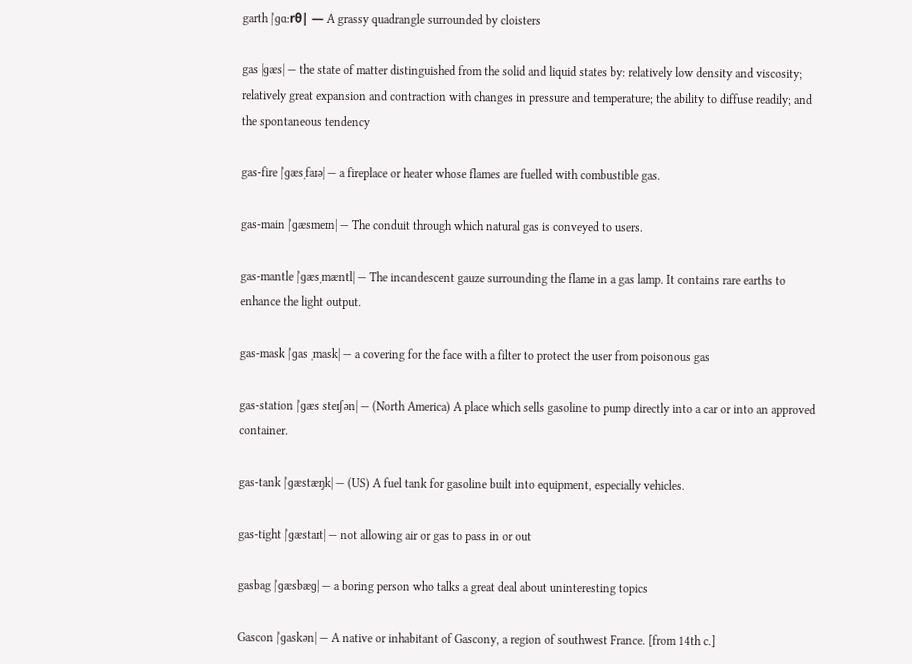garth |ˈɡɑːrθ| — A grassy quadrangle surrounded by cloisters

gas |ɡæs| — the state of matter distinguished from the solid and liquid states by: relatively low density and viscosity; relatively great expansion and contraction with changes in pressure and temperature; the ability to diffuse readily; and the spontaneous tendency

gas-fire |ˈɡæsˌfaɪə| — a fireplace or heater whose flames are fuelled with combustible gas.

gas-main |ˈɡæsmeɪn| — The conduit through which natural gas is conveyed to users.

gas-mantle |ˈɡæsˌmæntl| — The incandescent gauze surrounding the flame in a gas lamp. It contains rare earths to enhance the light output.

gas-mask |ˈɡas ˌmask| — a covering for the face with a filter to protect the user from poisonous gas

gas-station |ˈɡæs steɪʃən| — (North America) A place which sells gasoline to pump directly into a car or into an approved container.

gas-tank |ˈɡæstæŋk| — (US) A fuel tank for gasoline built into equipment, especially vehicles.

gas-tight |ˈɡæstaɪt| — not allowing air or gas to pass in or out

gasbag |ˈɡæsbæɡ| — a boring person who talks a great deal about uninteresting topics

Gascon |ˈɡaskən| — A native or inhabitant of Gascony, a region of southwest France. [from 14th c.]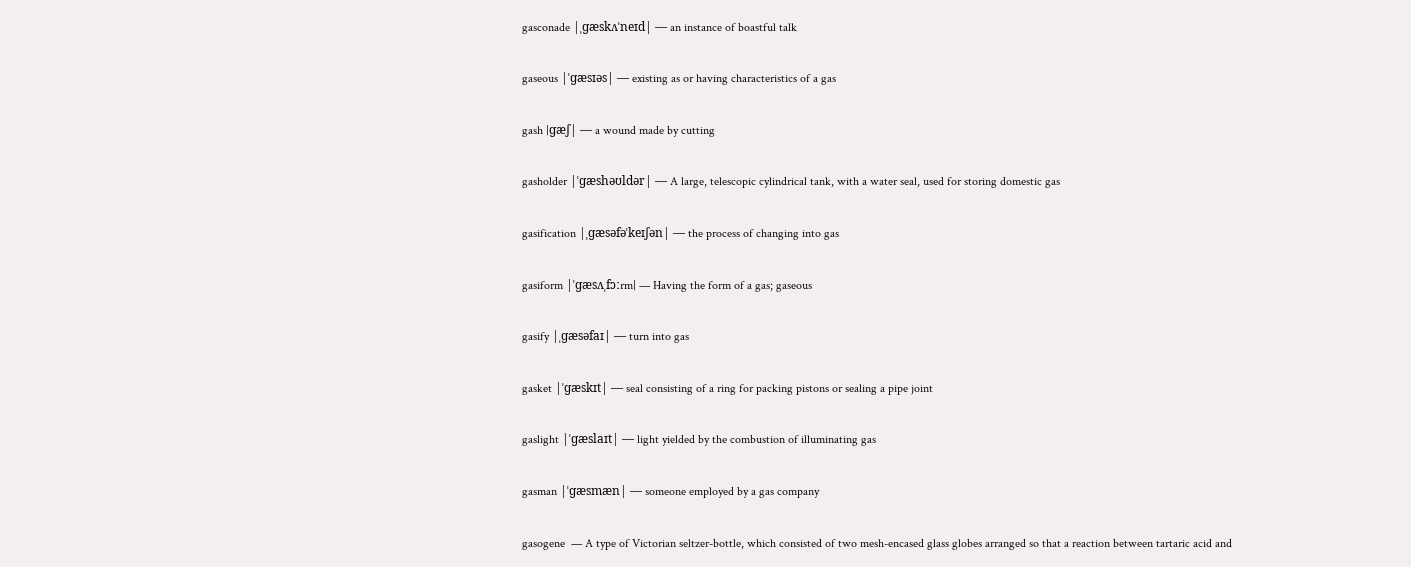gasconade |ˌɡæskʌˈneɪd| — an instance of boastful talk

gaseous |ˈɡæsɪəs| — existing as or having characteristics of a gas

gash |ɡæʃ| — a wound made by cutting

gasholder |ˈɡæshəʊldər| — A large, telescopic cylindrical tank, with a water seal, used for storing domestic gas

gasification |ˌɡæsəfəˈkeɪʃən| — the process of changing into gas

gasiform |ˈɡæsʌˌfɔːrm| — Having the form of a gas; gaseous

gasify |ˌɡæsəfaɪ| — turn into gas

gasket |ˈɡæskɪt| — seal consisting of a ring for packing pistons or sealing a pipe joint

gaslight |ˈɡæslaɪt| — light yielded by the combustion of illuminating gas

gasman |ˈɡæsmæn| — someone employed by a gas company

gasogene  — A type of Victorian seltzer-bottle, which consisted of two mesh-encased glass globes arranged so that a reaction between tartaric acid and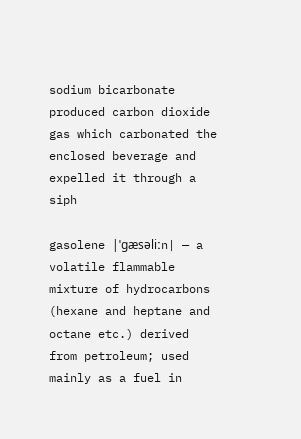sodium bicarbonate produced carbon dioxide gas which carbonated the enclosed beverage and expelled it through a siph

gasolene |ˈɡæsəliːn| — a volatile flammable mixture of hydrocarbons (hexane and heptane and octane etc.) derived from petroleum; used mainly as a fuel in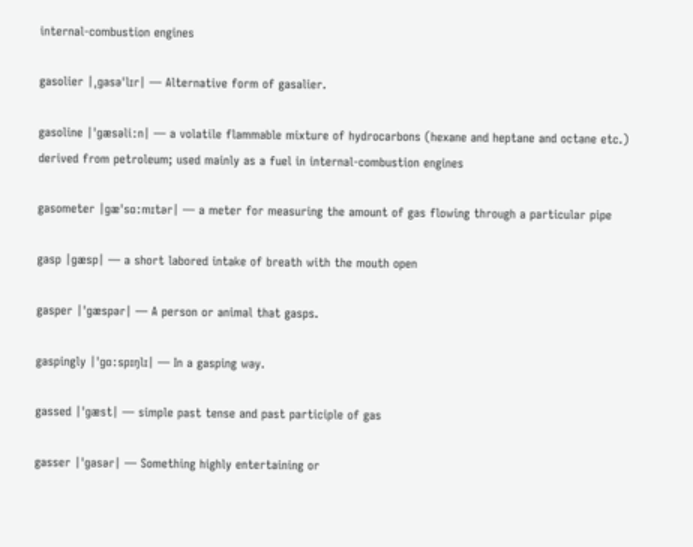internal-combustion engines

gasolier |ˌɡasəˈlɪr| — Alternative form of gasalier.

gasoline |ˈɡæsəliːn| — a volatile flammable mixture of hydrocarbons (hexane and heptane and octane etc.) derived from petroleum; used mainly as a fuel in internal-combustion engines

gasometer |ɡæˈsɑːmɪtər| — a meter for measuring the amount of gas flowing through a particular pipe

gasp |ɡæsp| — a short labored intake of breath with the mouth open

gasper |ˈɡæspər| — A person or animal that gasps.

gaspingly |ˈɡɑːspɪŋlɪ| — In a gasping way.

gassed |ˈɡæst| — simple past tense and past participle of gas

gasser |ˈɡasər| — Something highly entertaining or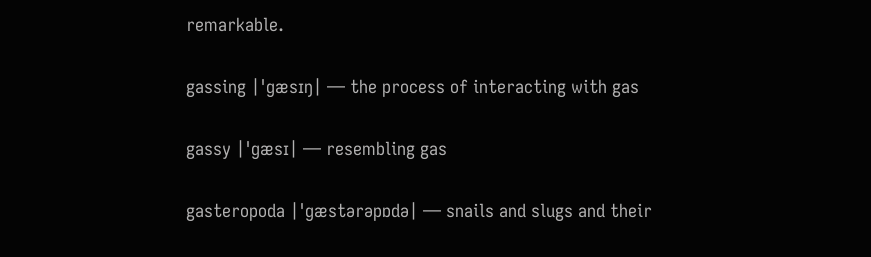remarkable.

gassing |ˈɡæsɪŋ| — the process of interacting with gas

gassy |ˈɡæsɪ| — resembling gas

gasteropoda |ˈɡæstərəpɒdə| — snails and slugs and their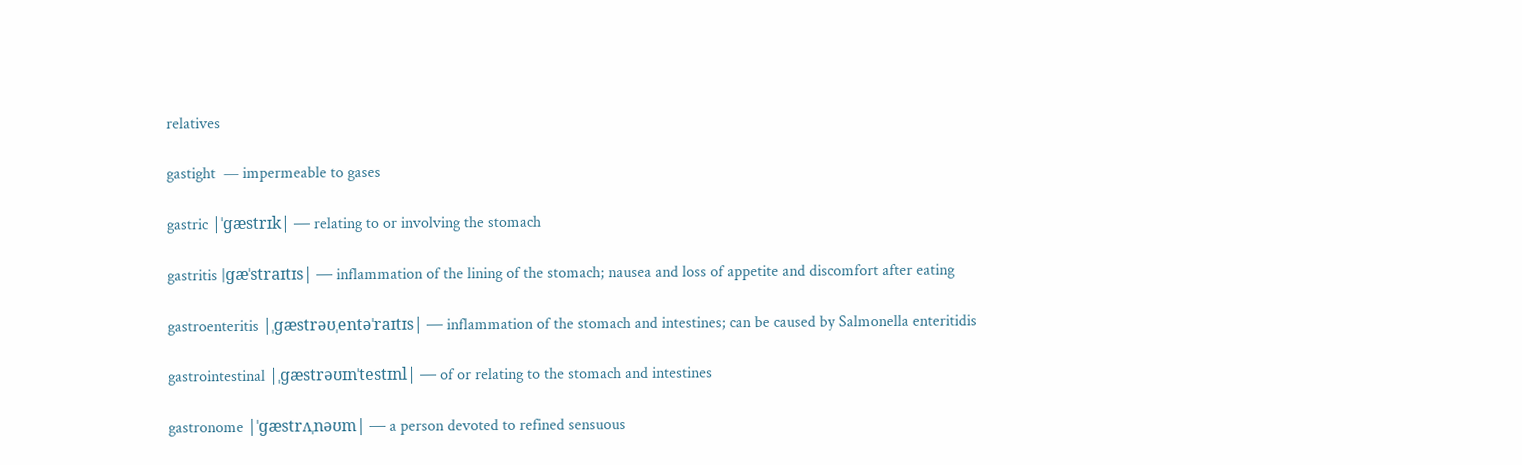relatives

gastight  — impermeable to gases

gastric |ˈɡæstrɪk| — relating to or involving the stomach

gastritis |ɡæˈstraɪtɪs| — inflammation of the lining of the stomach; nausea and loss of appetite and discomfort after eating

gastroenteritis |ˌɡæstrəʊˌentəˈraɪtɪs| — inflammation of the stomach and intestines; can be caused by Salmonella enteritidis

gastrointestinal |ˌɡæstrəʊɪnˈtestɪnl| — of or relating to the stomach and intestines

gastronome |ˈɡæstrʌˌnəʊm| — a person devoted to refined sensuous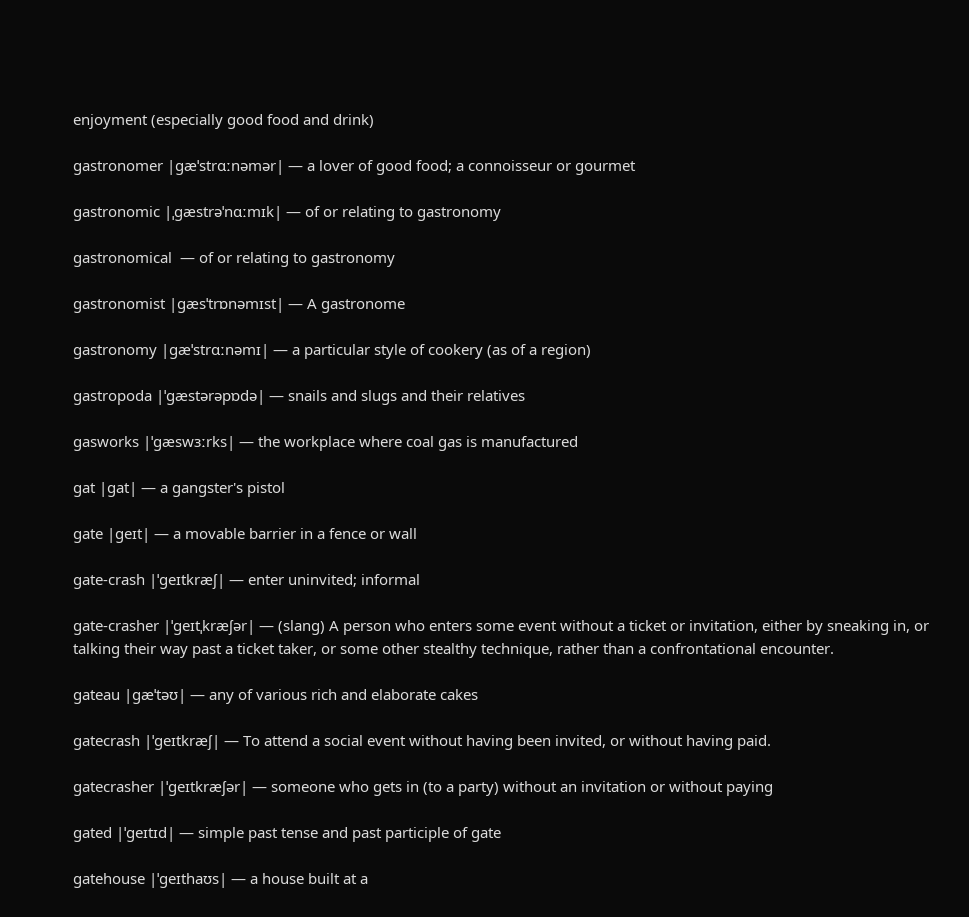enjoyment (especially good food and drink)

gastronomer |ɡæˈstrɑːnəmər| — a lover of good food; a connoisseur or gourmet

gastronomic |ˌɡæstrəˈnɑːmɪk| — of or relating to gastronomy

gastronomical  — of or relating to gastronomy

gastronomist |ɡæsˈtrɒnəmɪst| — A gastronome

gastronomy |ɡæˈstrɑːnəmɪ| — a particular style of cookery (as of a region)

gastropoda |ˈɡæstərəpɒdə| — snails and slugs and their relatives

gasworks |ˈɡæswɜːrks| — the workplace where coal gas is manufactured

gat |ɡat| — a gangster's pistol

gate |ɡeɪt| — a movable barrier in a fence or wall

gate-crash |ˈɡeɪtkræʃ| — enter uninvited; informal

gate-crasher |ˈɡeɪtˌkræʃər| — (slang) A person who enters some event without a ticket or invitation, either by sneaking in, or talking their way past a ticket taker, or some other stealthy technique, rather than a confrontational encounter.

gateau |ɡæˈtəʊ| — any of various rich and elaborate cakes

gatecrash |ˈɡeɪtkræʃ| — To attend a social event without having been invited, or without having paid.

gatecrasher |ˈɡeɪtkræʃər| — someone who gets in (to a party) without an invitation or without paying

gated |ˈɡeɪtɪd| — simple past tense and past participle of gate

gatehouse |ˈɡeɪthaʊs| — a house built at a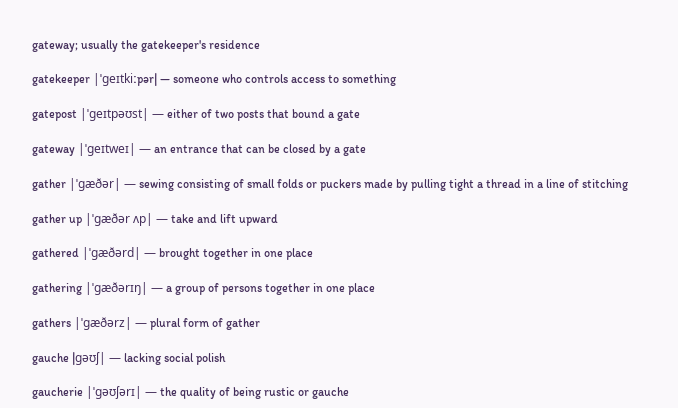gateway; usually the gatekeeper's residence

gatekeeper |ˈɡeɪtkiːpər| — someone who controls access to something

gatepost |ˈɡeɪtpəʊst| — either of two posts that bound a gate

gateway |ˈɡeɪtweɪ| — an entrance that can be closed by a gate

gather |ˈɡæðər| — sewing consisting of small folds or puckers made by pulling tight a thread in a line of stitching

gather up |ˈɡæðər ʌp| — take and lift upward

gathered |ˈɡæðərd| — brought together in one place

gathering |ˈɡæðərɪŋ| — a group of persons together in one place

gathers |ˈɡæðərz| — plural form of gather

gauche |ɡəʊʃ| — lacking social polish

gaucherie |ˈɡəʊʃərɪ| — the quality of being rustic or gauche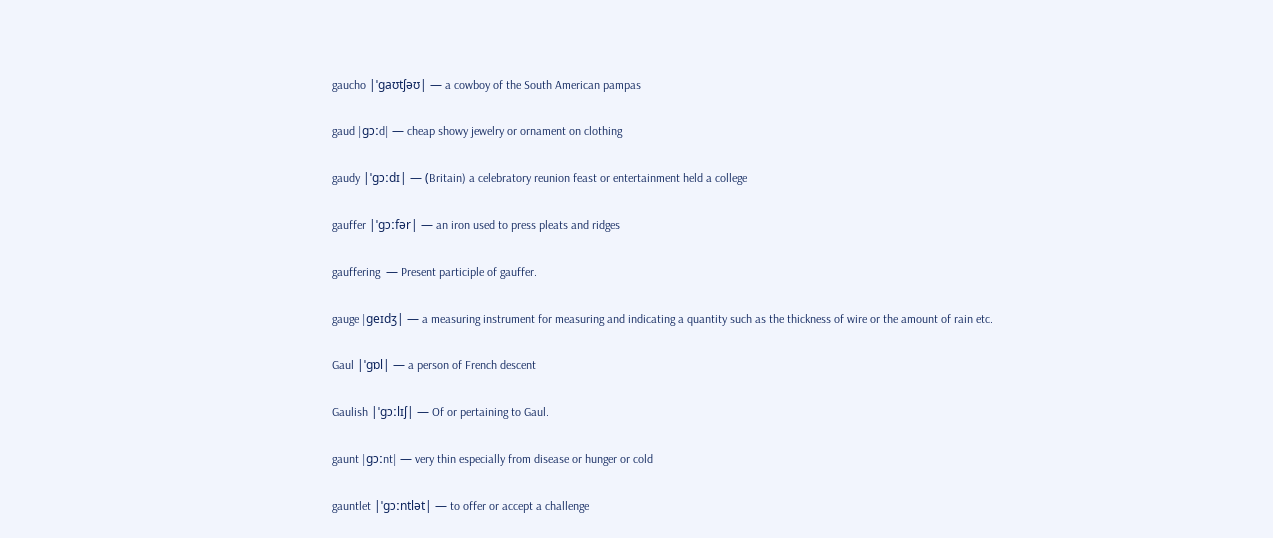gaucho |ˈɡaʊtʃəʊ| — a cowboy of the South American pampas

gaud |ɡɔːd| — cheap showy jewelry or ornament on clothing

gaudy |ˈɡɔːdɪ| — (Britain) a celebratory reunion feast or entertainment held a college

gauffer |ˈɡɔːfər| — an iron used to press pleats and ridges

gauffering  — Present participle of gauffer.

gauge |ɡeɪdʒ| — a measuring instrument for measuring and indicating a quantity such as the thickness of wire or the amount of rain etc.

Gaul |ˈɡɒl| — a person of French descent

Gaulish |ˈɡɔːlɪʃ| — Of or pertaining to Gaul.

gaunt |ɡɔːnt| — very thin especially from disease or hunger or cold

gauntlet |ˈɡɔːntlət| — to offer or accept a challenge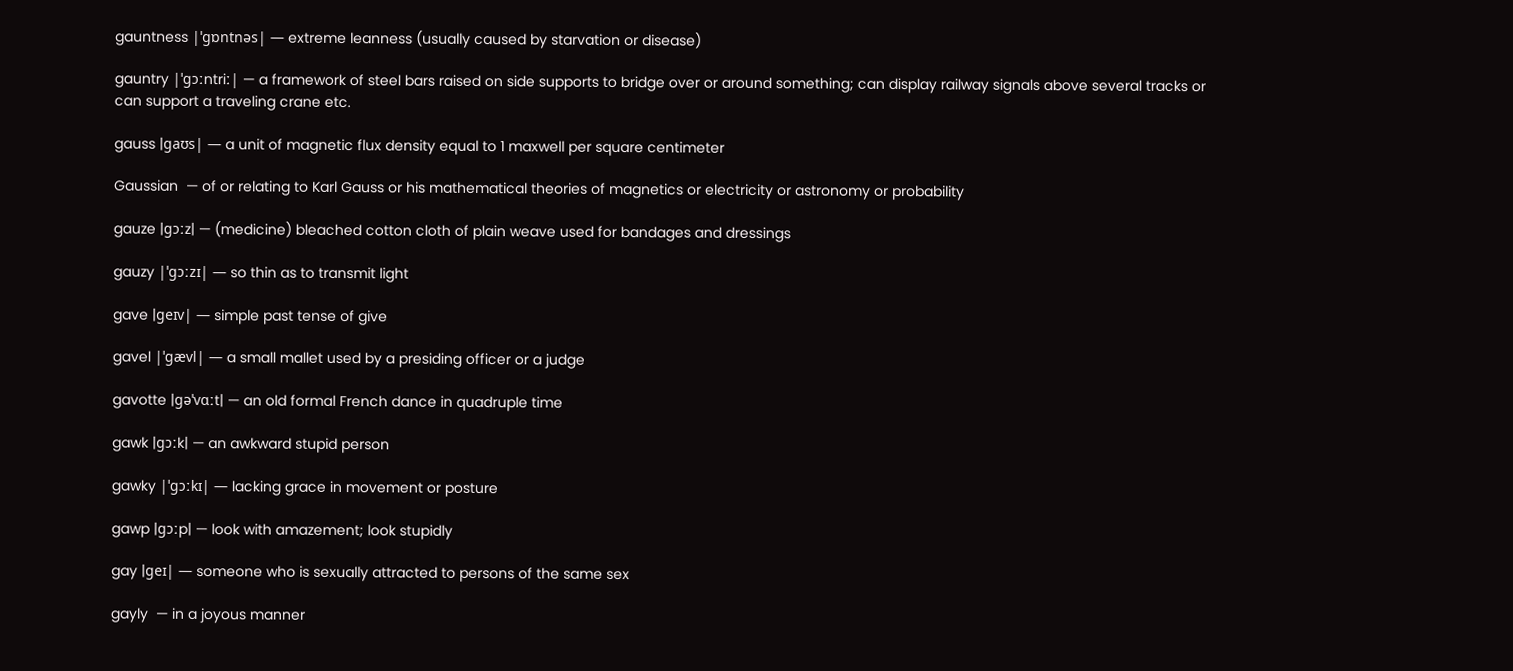gauntness |ˈɡɒntnəs| — extreme leanness (usually caused by starvation or disease)

gauntry |ˈɡɔːntriː| — a framework of steel bars raised on side supports to bridge over or around something; can display railway signals above several tracks or can support a traveling crane etc.

gauss |ɡaʊs| — a unit of magnetic flux density equal to 1 maxwell per square centimeter

Gaussian  — of or relating to Karl Gauss or his mathematical theories of magnetics or electricity or astronomy or probability

gauze |ɡɔːz| — (medicine) bleached cotton cloth of plain weave used for bandages and dressings

gauzy |ˈɡɔːzɪ| — so thin as to transmit light

gave |ɡeɪv| — simple past tense of give

gavel |ˈɡævl| — a small mallet used by a presiding officer or a judge

gavotte |ɡəˈvɑːt| — an old formal French dance in quadruple time

gawk |ɡɔːk| — an awkward stupid person

gawky |ˈɡɔːkɪ| — lacking grace in movement or posture

gawp |ɡɔːp| — look with amazement; look stupidly

gay |ɡeɪ| — someone who is sexually attracted to persons of the same sex

gayly  — in a joyous manner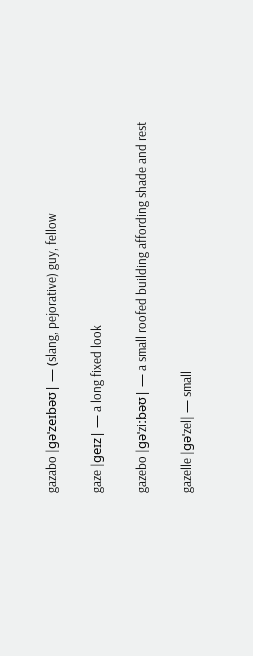gazabo |ɡəˈzeɪbəʊ| — (slang, pejorative) guy, fellow

gaze |ɡeɪz| — a long fixed look

gazebo |ɡəˈziːbəʊ| — a small roofed building affording shade and rest

gazelle |ɡəˈzel| — small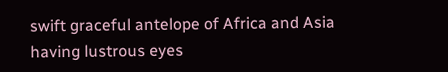swift graceful antelope of Africa and Asia having lustrous eyes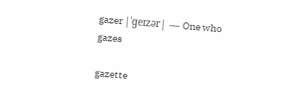gazer |ˈɡeɪzər| — One who gazes

gazette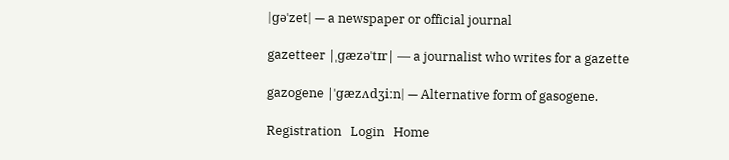|ɡəˈzet| — a newspaper or official journal

gazetteer |ˌɡæzəˈtɪr| — a journalist who writes for a gazette

gazogene |ˈɡæzʌdʒiːn| — Alternative form of gasogene.

Registration   Login   Home